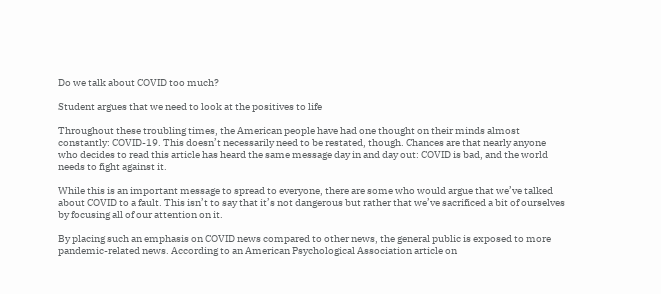Do we talk about COVID too much?

Student argues that we need to look at the positives to life

Throughout these troubling times, the American people have had one thought on their minds almost constantly: COVID-19. This doesn’t necessarily need to be restated, though. Chances are that nearly anyone who decides to read this article has heard the same message day in and day out: COVID is bad, and the world needs to fight against it.

While this is an important message to spread to everyone, there are some who would argue that we’ve talked about COVID to a fault. This isn’t to say that it’s not dangerous but rather that we’ve sacrificed a bit of ourselves by focusing all of our attention on it.

By placing such an emphasis on COVID news compared to other news, the general public is exposed to more pandemic-related news. According to an American Psychological Association article on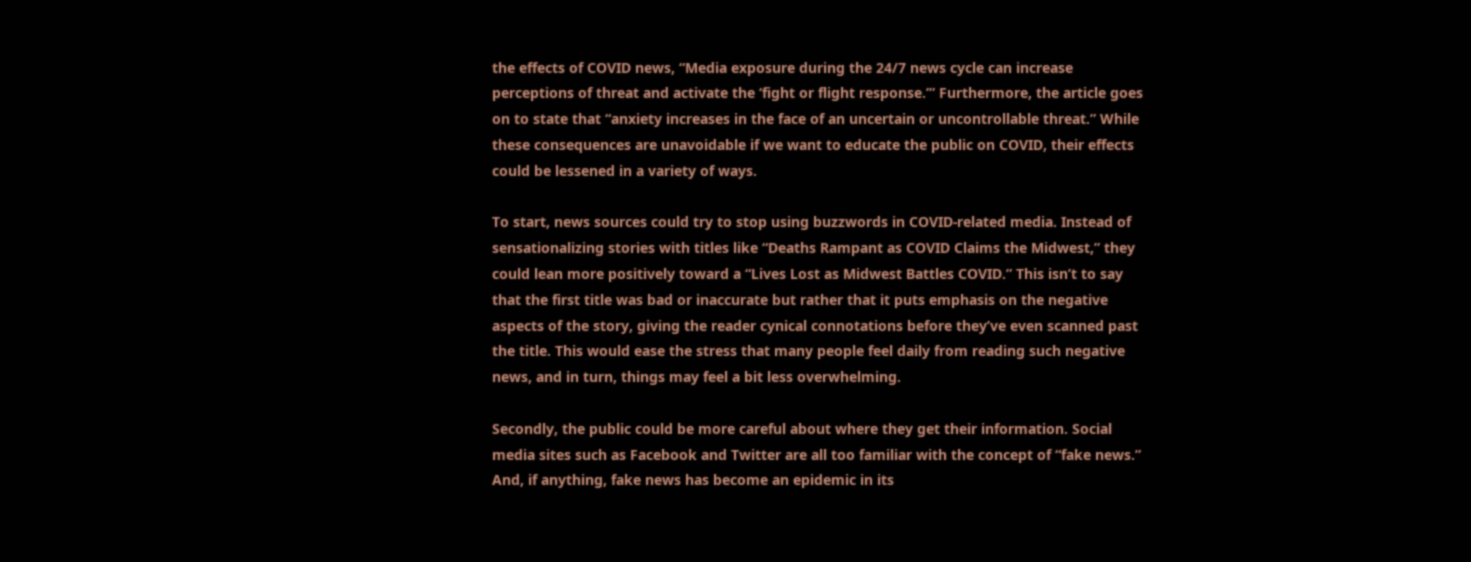the effects of COVID news, “Media exposure during the 24/7 news cycle can increase perceptions of threat and activate the ‘fight or flight response.’” Furthermore, the article goes on to state that “anxiety increases in the face of an uncertain or uncontrollable threat.” While these consequences are unavoidable if we want to educate the public on COVID, their effects could be lessened in a variety of ways.

To start, news sources could try to stop using buzzwords in COVID-related media. Instead of sensationalizing stories with titles like “Deaths Rampant as COVID Claims the Midwest,” they could lean more positively toward a “Lives Lost as Midwest Battles COVID.” This isn’t to say that the first title was bad or inaccurate but rather that it puts emphasis on the negative aspects of the story, giving the reader cynical connotations before they’ve even scanned past the title. This would ease the stress that many people feel daily from reading such negative news, and in turn, things may feel a bit less overwhelming.

Secondly, the public could be more careful about where they get their information. Social media sites such as Facebook and Twitter are all too familiar with the concept of “fake news.” And, if anything, fake news has become an epidemic in its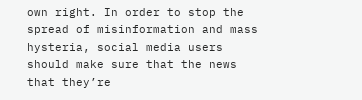own right. In order to stop the spread of misinformation and mass hysteria, social media users should make sure that the news that they’re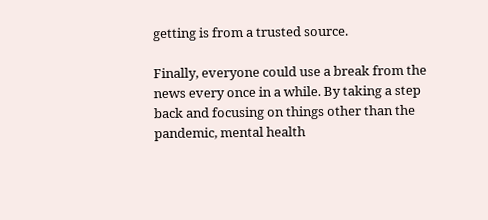getting is from a trusted source.

Finally, everyone could use a break from the news every once in a while. By taking a step back and focusing on things other than the pandemic, mental health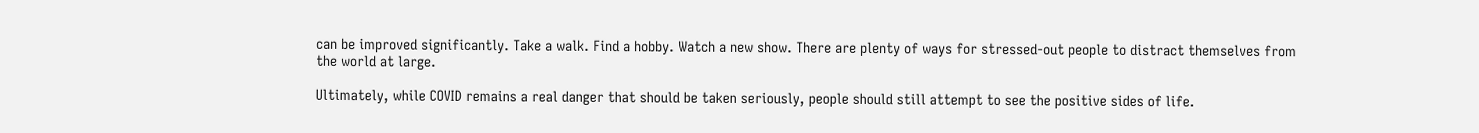can be improved significantly. Take a walk. Find a hobby. Watch a new show. There are plenty of ways for stressed-out people to distract themselves from the world at large.

Ultimately, while COVID remains a real danger that should be taken seriously, people should still attempt to see the positive sides of life.